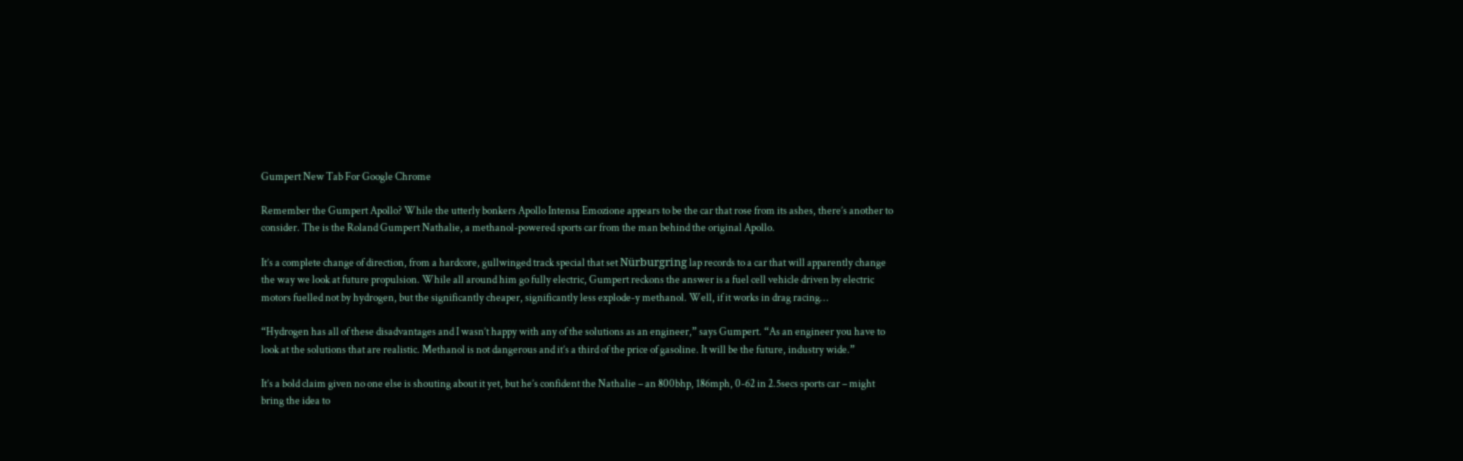Gumpert New Tab For Google Chrome

Remember the Gumpert Apollo? While the utterly bonkers Apollo Intensa Emozione appears to be the car that rose from its ashes, there’s another to consider. The is the Roland Gumpert Nathalie, a methanol-powered sports car from the man behind the original Apollo.

It’s a complete change of direction, from a hardcore, gullwinged track special that set Nürburgring lap records to a car that will apparently change the way we look at future propulsion. While all around him go fully electric, Gumpert reckons the answer is a fuel cell vehicle driven by electric motors fuelled not by hydrogen, but the significantly cheaper, significantly less explode-y methanol. Well, if it works in drag racing…

“Hydrogen has all of these disadvantages and I wasn’t happy with any of the solutions as an engineer,” says Gumpert. “As an engineer you have to look at the solutions that are realistic. Methanol is not dangerous and it’s a third of the price of gasoline. It will be the future, industry wide.”

It’s a bold claim given no one else is shouting about it yet, but he’s confident the Nathalie – an 800bhp, 186mph, 0-62 in 2.5secs sports car – might bring the idea to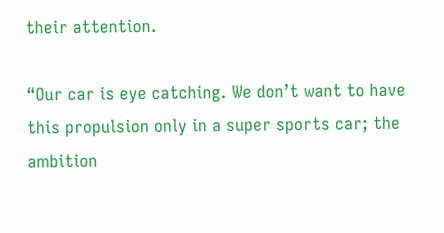their attention.

“Our car is eye catching. We don’t want to have this propulsion only in a super sports car; the ambition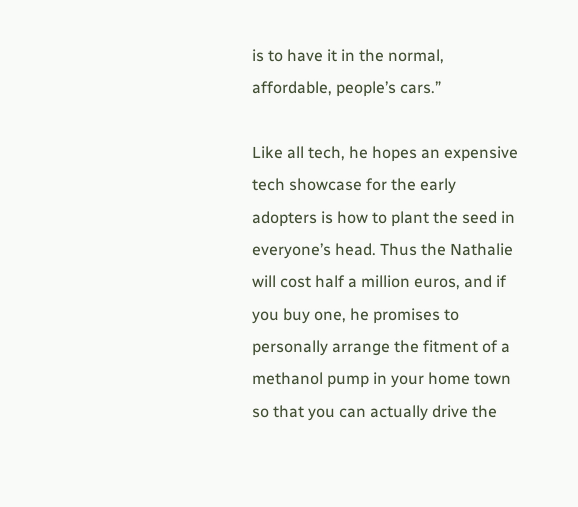is to have it in the normal, affordable, people’s cars.”

Like all tech, he hopes an expensive tech showcase for the early adopters is how to plant the seed in everyone’s head. Thus the Nathalie will cost half a million euros, and if you buy one, he promises to personally arrange the fitment of a methanol pump in your home town so that you can actually drive the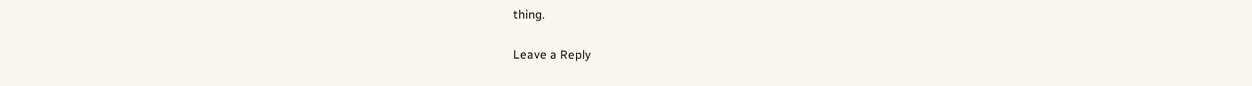thing.

Leave a Reply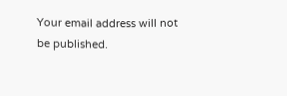Your email address will not be published.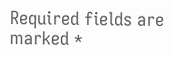Required fields are marked *